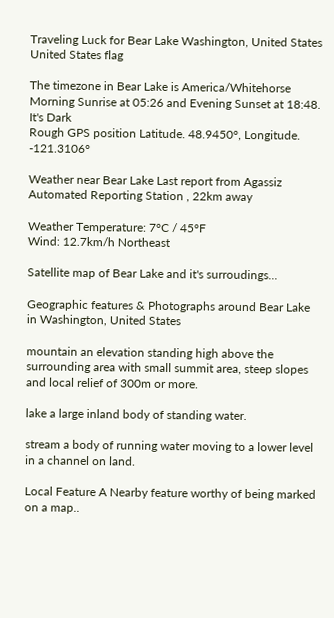Traveling Luck for Bear Lake Washington, United States United States flag

The timezone in Bear Lake is America/Whitehorse
Morning Sunrise at 05:26 and Evening Sunset at 18:48. It's Dark
Rough GPS position Latitude. 48.9450°, Longitude. -121.3106°

Weather near Bear Lake Last report from Agassiz Automated Reporting Station , 22km away

Weather Temperature: 7°C / 45°F
Wind: 12.7km/h Northeast

Satellite map of Bear Lake and it's surroudings...

Geographic features & Photographs around Bear Lake in Washington, United States

mountain an elevation standing high above the surrounding area with small summit area, steep slopes and local relief of 300m or more.

lake a large inland body of standing water.

stream a body of running water moving to a lower level in a channel on land.

Local Feature A Nearby feature worthy of being marked on a map..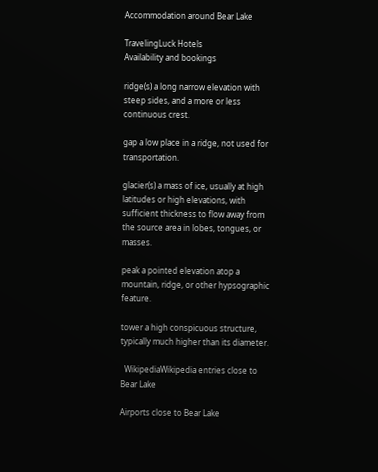Accommodation around Bear Lake

TravelingLuck Hotels
Availability and bookings

ridge(s) a long narrow elevation with steep sides, and a more or less continuous crest.

gap a low place in a ridge, not used for transportation.

glacier(s) a mass of ice, usually at high latitudes or high elevations, with sufficient thickness to flow away from the source area in lobes, tongues, or masses.

peak a pointed elevation atop a mountain, ridge, or other hypsographic feature.

tower a high conspicuous structure, typically much higher than its diameter.

  WikipediaWikipedia entries close to Bear Lake

Airports close to Bear Lake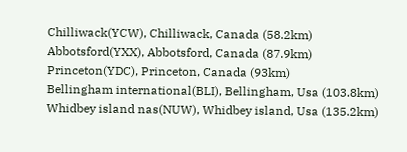Chilliwack(YCW), Chilliwack, Canada (58.2km)
Abbotsford(YXX), Abbotsford, Canada (87.9km)
Princeton(YDC), Princeton, Canada (93km)
Bellingham international(BLI), Bellingham, Usa (103.8km)
Whidbey island nas(NUW), Whidbey island, Usa (135.2km)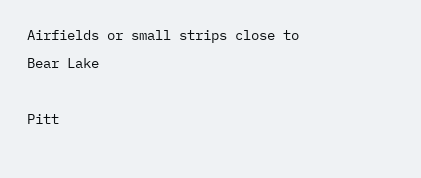Airfields or small strips close to Bear Lake

Pitt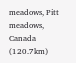meadows, Pitt meadows, Canada (120.7km)